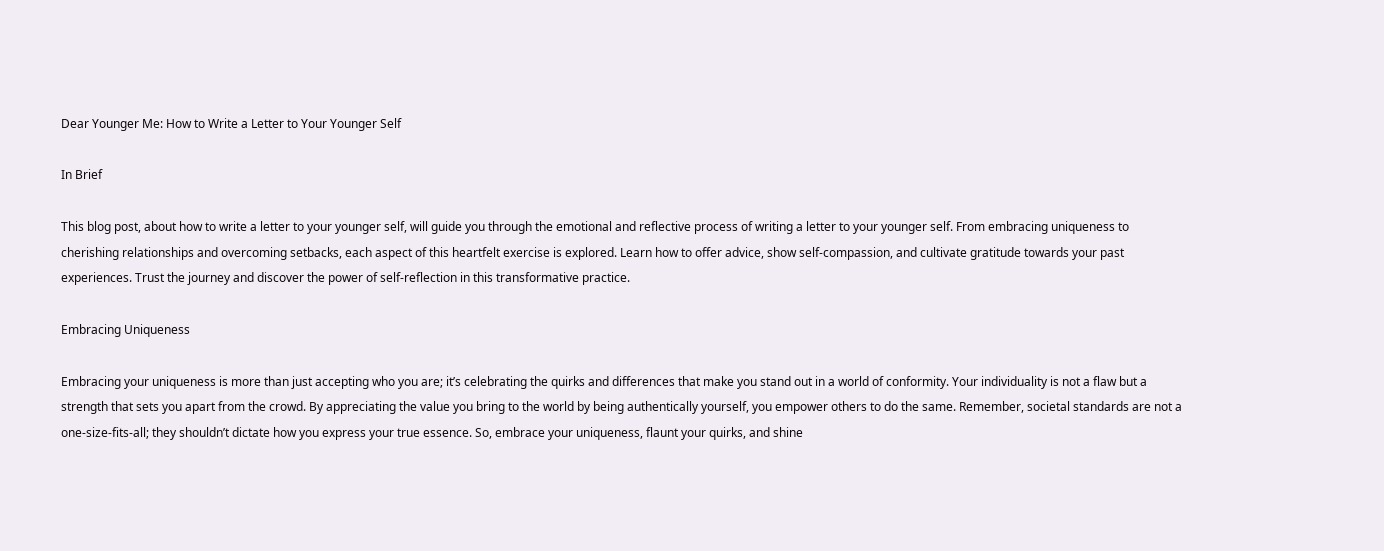Dear Younger Me: How to Write a Letter to Your Younger Self

In Brief

This blog post, about how to write a letter to your younger self, will guide you through the emotional and reflective process of writing a letter to your younger self. From embracing uniqueness to cherishing relationships and overcoming setbacks, each aspect of this heartfelt exercise is explored. Learn how to offer advice, show self-compassion, and cultivate gratitude towards your past experiences. Trust the journey and discover the power of self-reflection in this transformative practice.

Embracing Uniqueness

Embracing your uniqueness is more than just accepting who you are; it’s celebrating the quirks and differences that make you stand out in a world of conformity. Your individuality is not a flaw but a strength that sets you apart from the crowd. By appreciating the value you bring to the world by being authentically yourself, you empower others to do the same. Remember, societal standards are not a one-size-fits-all; they shouldn’t dictate how you express your true essence. So, embrace your uniqueness, flaunt your quirks, and shine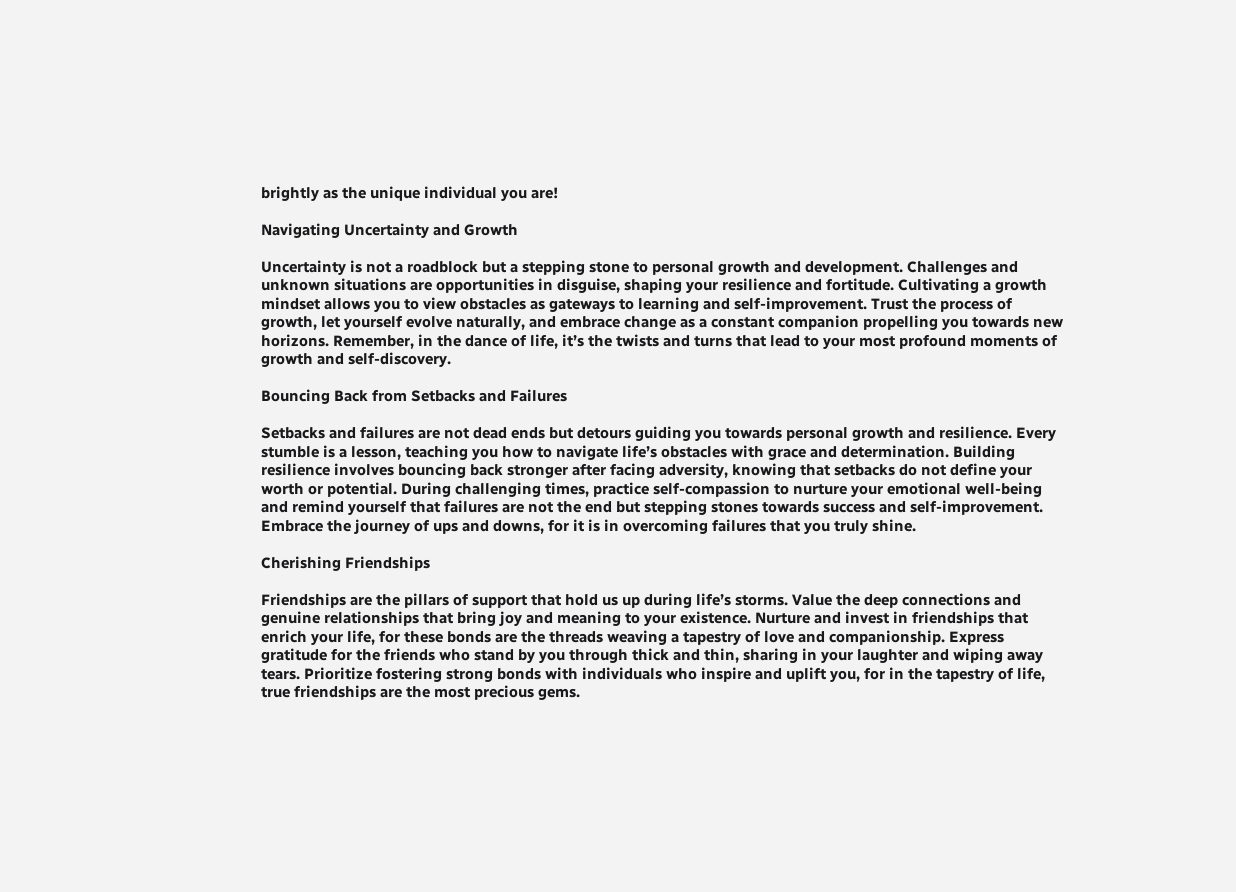brightly as the unique individual you are!

Navigating Uncertainty and Growth

Uncertainty is not a roadblock but a stepping stone to personal growth and development. Challenges and unknown situations are opportunities in disguise, shaping your resilience and fortitude. Cultivating a growth mindset allows you to view obstacles as gateways to learning and self-improvement. Trust the process of growth, let yourself evolve naturally, and embrace change as a constant companion propelling you towards new horizons. Remember, in the dance of life, it’s the twists and turns that lead to your most profound moments of growth and self-discovery.

Bouncing Back from Setbacks and Failures

Setbacks and failures are not dead ends but detours guiding you towards personal growth and resilience. Every stumble is a lesson, teaching you how to navigate life’s obstacles with grace and determination. Building resilience involves bouncing back stronger after facing adversity, knowing that setbacks do not define your worth or potential. During challenging times, practice self-compassion to nurture your emotional well-being and remind yourself that failures are not the end but stepping stones towards success and self-improvement. Embrace the journey of ups and downs, for it is in overcoming failures that you truly shine.

Cherishing Friendships

Friendships are the pillars of support that hold us up during life’s storms. Value the deep connections and genuine relationships that bring joy and meaning to your existence. Nurture and invest in friendships that enrich your life, for these bonds are the threads weaving a tapestry of love and companionship. Express gratitude for the friends who stand by you through thick and thin, sharing in your laughter and wiping away tears. Prioritize fostering strong bonds with individuals who inspire and uplift you, for in the tapestry of life, true friendships are the most precious gems.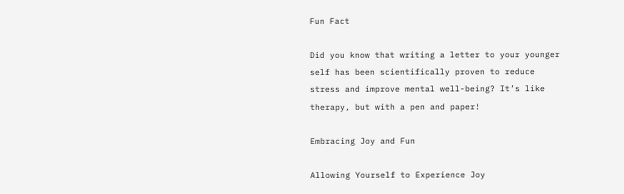Fun Fact

Did you know that writing a letter to your younger self has been scientifically proven to reduce stress and improve mental well-being? It’s like therapy, but with a pen and paper!

Embracing Joy and Fun

Allowing Yourself to Experience Joy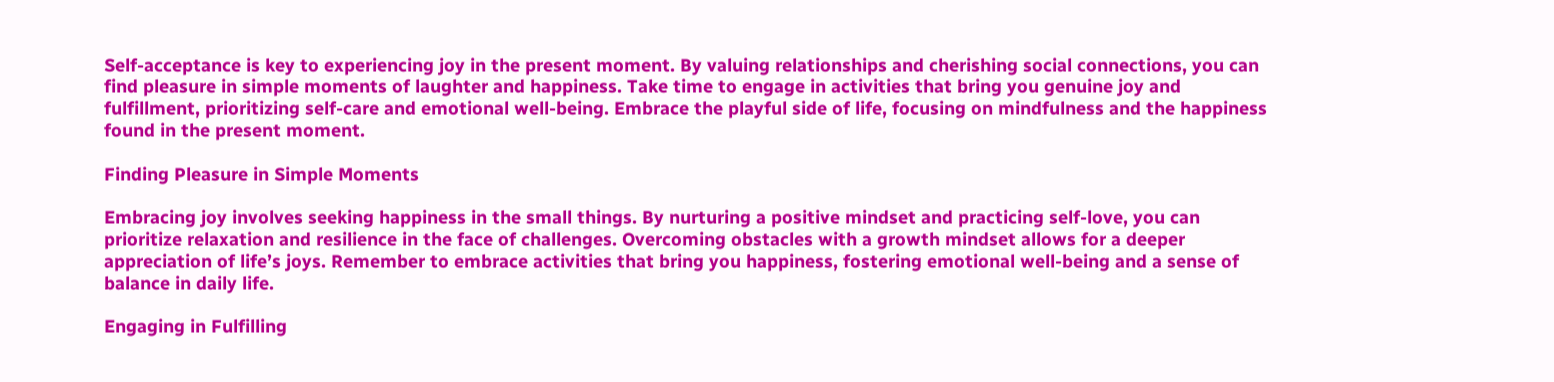Self-acceptance is key to experiencing joy in the present moment. By valuing relationships and cherishing social connections, you can find pleasure in simple moments of laughter and happiness. Take time to engage in activities that bring you genuine joy and fulfillment, prioritizing self-care and emotional well-being. Embrace the playful side of life, focusing on mindfulness and the happiness found in the present moment.

Finding Pleasure in Simple Moments

Embracing joy involves seeking happiness in the small things. By nurturing a positive mindset and practicing self-love, you can prioritize relaxation and resilience in the face of challenges. Overcoming obstacles with a growth mindset allows for a deeper appreciation of life’s joys. Remember to embrace activities that bring you happiness, fostering emotional well-being and a sense of balance in daily life.

Engaging in Fulfilling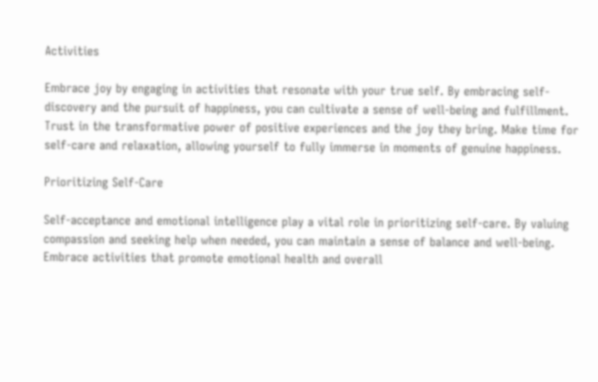Activities

Embrace joy by engaging in activities that resonate with your true self. By embracing self-discovery and the pursuit of happiness, you can cultivate a sense of well-being and fulfillment. Trust in the transformative power of positive experiences and the joy they bring. Make time for self-care and relaxation, allowing yourself to fully immerse in moments of genuine happiness.

Prioritizing Self-Care

Self-acceptance and emotional intelligence play a vital role in prioritizing self-care. By valuing compassion and seeking help when needed, you can maintain a sense of balance and well-being. Embrace activities that promote emotional health and overall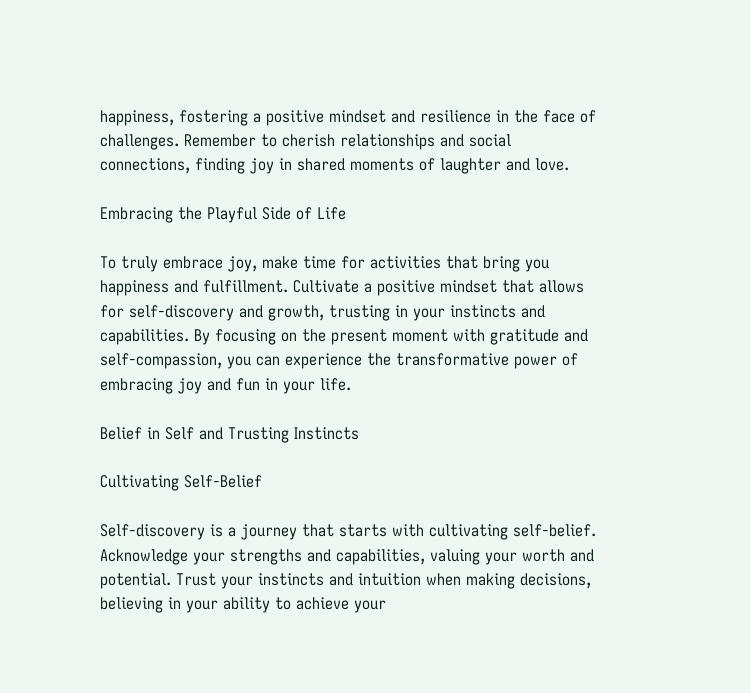happiness, fostering a positive mindset and resilience in the face of challenges. Remember to cherish relationships and social connections, finding joy in shared moments of laughter and love.

Embracing the Playful Side of Life

To truly embrace joy, make time for activities that bring you happiness and fulfillment. Cultivate a positive mindset that allows for self-discovery and growth, trusting in your instincts and capabilities. By focusing on the present moment with gratitude and self-compassion, you can experience the transformative power of embracing joy and fun in your life.

Belief in Self and Trusting Instincts

Cultivating Self-Belief

Self-discovery is a journey that starts with cultivating self-belief. Acknowledge your strengths and capabilities, valuing your worth and potential. Trust your instincts and intuition when making decisions, believing in your ability to achieve your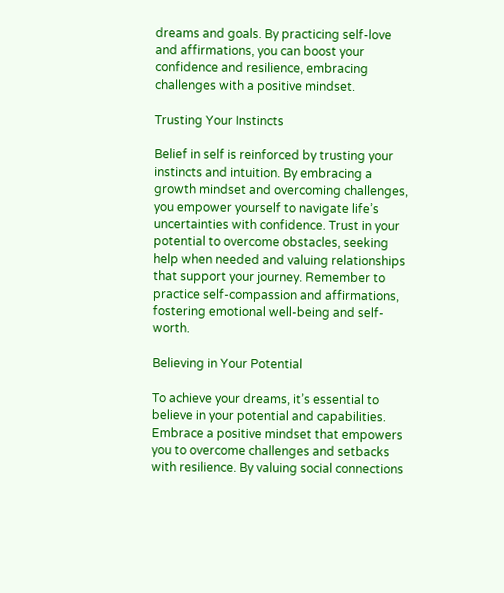dreams and goals. By practicing self-love and affirmations, you can boost your confidence and resilience, embracing challenges with a positive mindset.

Trusting Your Instincts

Belief in self is reinforced by trusting your instincts and intuition. By embracing a growth mindset and overcoming challenges, you empower yourself to navigate life’s uncertainties with confidence. Trust in your potential to overcome obstacles, seeking help when needed and valuing relationships that support your journey. Remember to practice self-compassion and affirmations, fostering emotional well-being and self-worth.

Believing in Your Potential

To achieve your dreams, it’s essential to believe in your potential and capabilities. Embrace a positive mindset that empowers you to overcome challenges and setbacks with resilience. By valuing social connections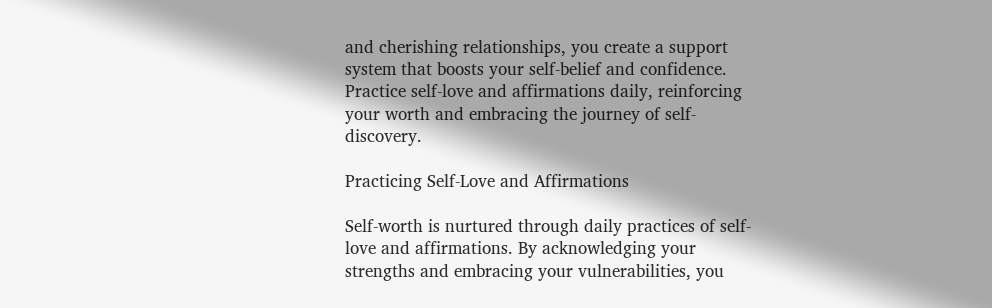and cherishing relationships, you create a support system that boosts your self-belief and confidence. Practice self-love and affirmations daily, reinforcing your worth and embracing the journey of self-discovery.

Practicing Self-Love and Affirmations

Self-worth is nurtured through daily practices of self-love and affirmations. By acknowledging your strengths and embracing your vulnerabilities, you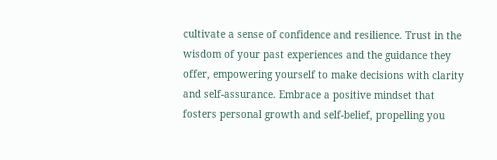cultivate a sense of confidence and resilience. Trust in the wisdom of your past experiences and the guidance they offer, empowering yourself to make decisions with clarity and self-assurance. Embrace a positive mindset that fosters personal growth and self-belief, propelling you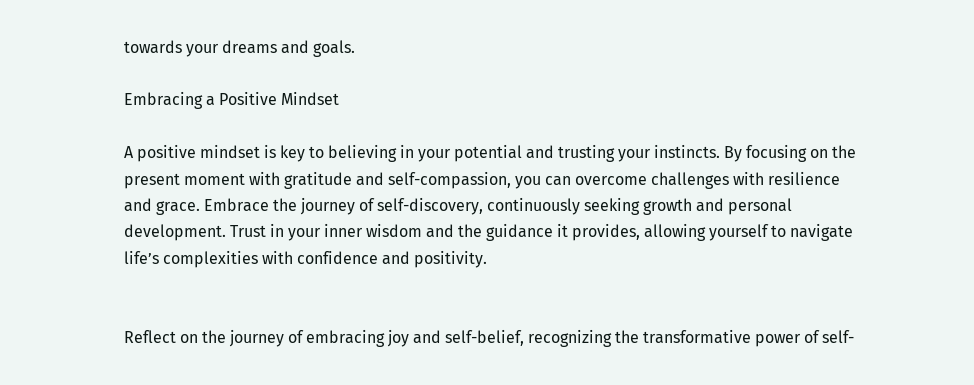towards your dreams and goals.

Embracing a Positive Mindset

A positive mindset is key to believing in your potential and trusting your instincts. By focusing on the present moment with gratitude and self-compassion, you can overcome challenges with resilience and grace. Embrace the journey of self-discovery, continuously seeking growth and personal development. Trust in your inner wisdom and the guidance it provides, allowing yourself to navigate life’s complexities with confidence and positivity.


Reflect on the journey of embracing joy and self-belief, recognizing the transformative power of self-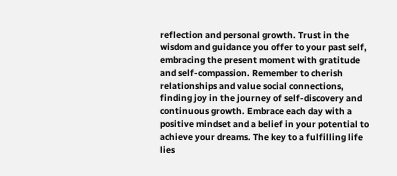reflection and personal growth. Trust in the wisdom and guidance you offer to your past self, embracing the present moment with gratitude and self-compassion. Remember to cherish relationships and value social connections, finding joy in the journey of self-discovery and continuous growth. Embrace each day with a positive mindset and a belief in your potential to achieve your dreams. The key to a fulfilling life lies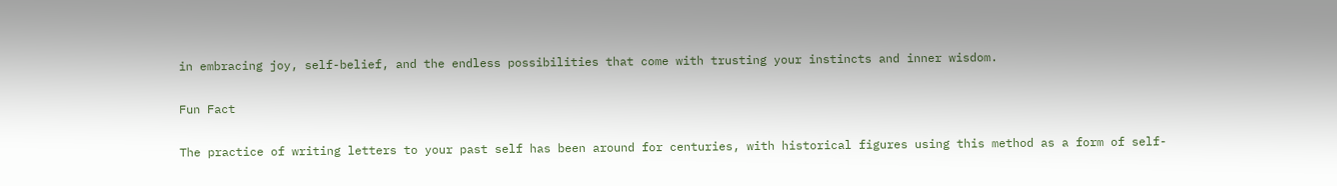in embracing joy, self-belief, and the endless possibilities that come with trusting your instincts and inner wisdom.

Fun Fact

The practice of writing letters to your past self has been around for centuries, with historical figures using this method as a form of self-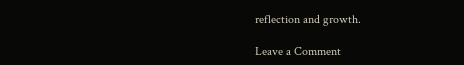reflection and growth.

Leave a Comment